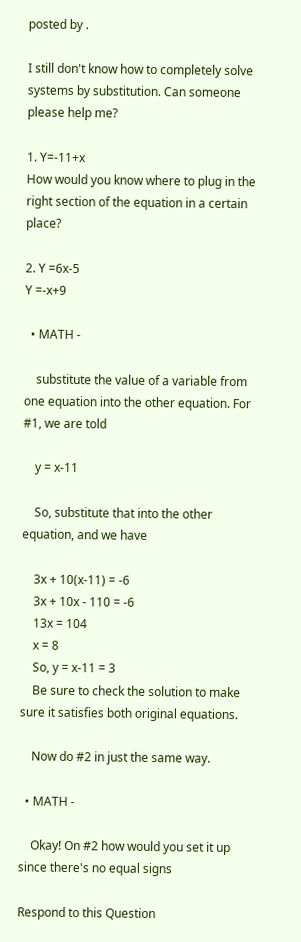posted by .

I still don't know how to completely solve systems by substitution. Can someone please help me?

1. Y=-11+x
How would you know where to plug in the right section of the equation in a certain place?

2. Y =6x-5
Y =-x+9

  • MATH -

    substitute the value of a variable from one equation into the other equation. For #1, we are told

    y = x-11

    So, substitute that into the other equation, and we have

    3x + 10(x-11) = -6
    3x + 10x - 110 = -6
    13x = 104
    x = 8
    So, y = x-11 = 3
    Be sure to check the solution to make sure it satisfies both original equations.

    Now do #2 in just the same way.

  • MATH -

    Okay! On #2 how would you set it up since there's no equal signs

Respond to this Question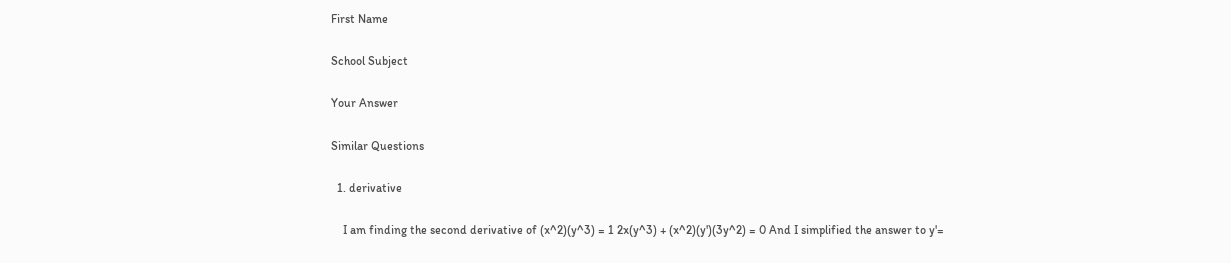First Name

School Subject

Your Answer

Similar Questions

  1. derivative

    I am finding the second derivative of (x^2)(y^3) = 1 2x(y^3) + (x^2)(y')(3y^2) = 0 And I simplified the answer to y'=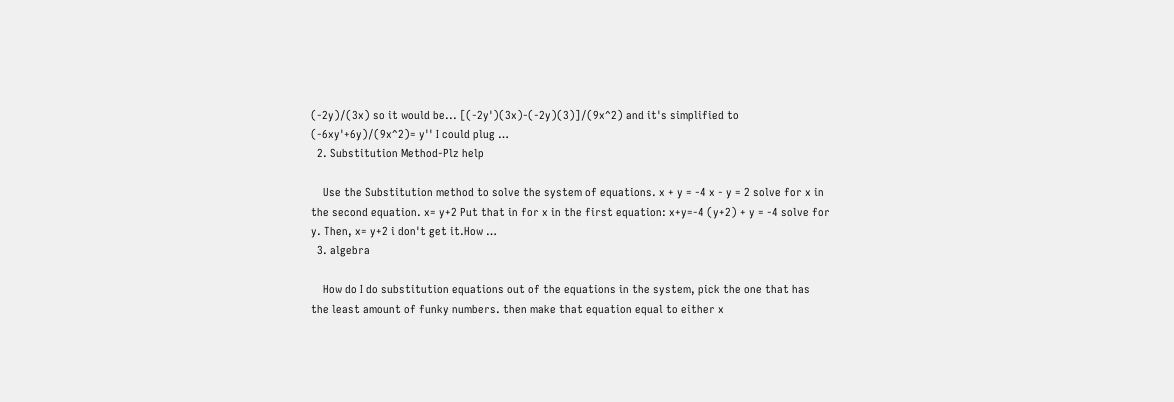(-2y)/(3x) so it would be... [(-2y')(3x)-(-2y)(3)]/(9x^2) and it's simplified to (-6xy'+6y)/(9x^2)= y'' I could plug …
  2. Substitution Method-Plz help

    Use the Substitution method to solve the system of equations. x + y = -4 x - y = 2 solve for x in the second equation. x= y+2 Put that in for x in the first equation: x+y=-4 (y+2) + y = -4 solve for y. Then, x= y+2 i don't get it.How …
  3. algebra

    How do I do substitution equations out of the equations in the system, pick the one that has the least amount of funky numbers. then make that equation equal to either x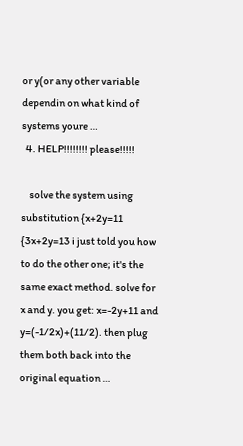or y(or any other variable dependin on what kind of systems youre …
  4. HELP!!!!!!!! please!!!!!

    solve the system using substitution {x+2y=11 {3x+2y=13 i just told you how to do the other one; it's the same exact method. solve for x and y. you get: x=-2y+11 and y=(-1/2x)+(11/2). then plug them both back into the original equation …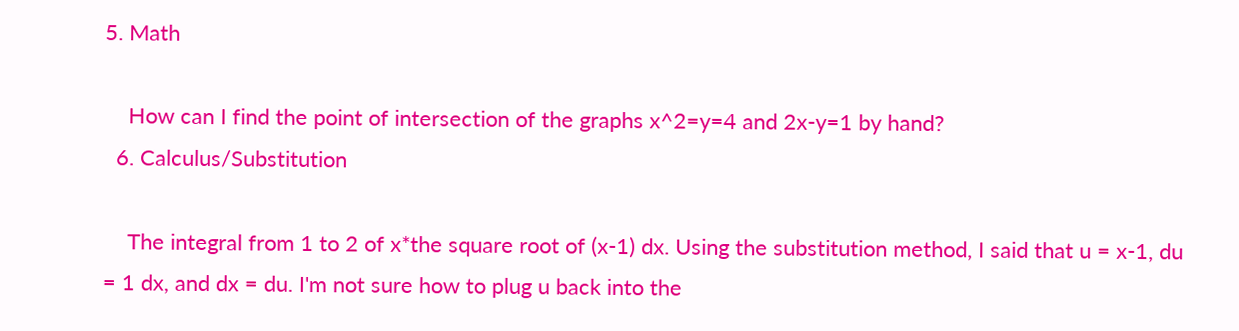5. Math

    How can I find the point of intersection of the graphs x^2=y=4 and 2x-y=1 by hand?
  6. Calculus/Substitution

    The integral from 1 to 2 of x*the square root of (x-1) dx. Using the substitution method, I said that u = x-1, du = 1 dx, and dx = du. I'm not sure how to plug u back into the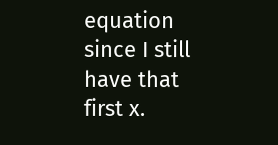equation since I still have that first x.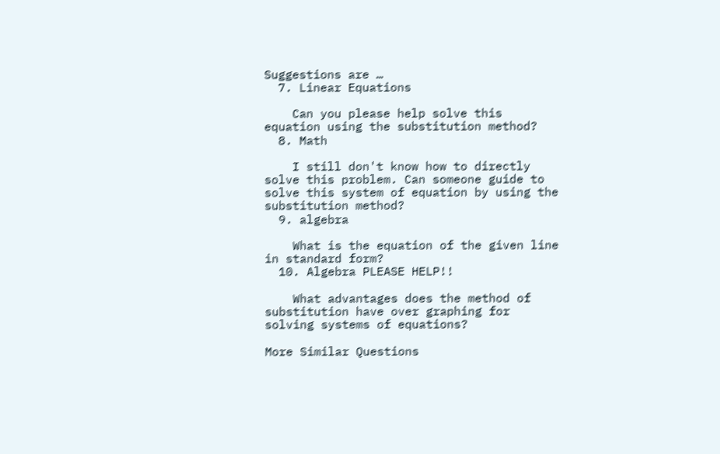Suggestions are …
  7. Linear Equations

    Can you please help solve this equation using the substitution method?
  8. Math

    I still don't know how to directly solve this problem. Can someone guide to solve this system of equation by using the substitution method?
  9. algebra

    What is the equation of the given line in standard form?
  10. Algebra PLEASE HELP!!

    What advantages does the method of substitution have over graphing for solving systems of equations?

More Similar Questions